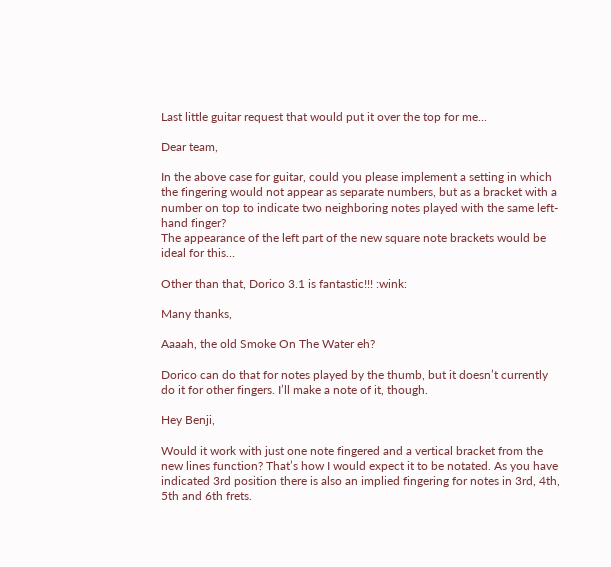Last little guitar request that would put it over the top for me...

Dear team,

In the above case for guitar, could you please implement a setting in which the fingering would not appear as separate numbers, but as a bracket with a number on top to indicate two neighboring notes played with the same left-hand finger?
The appearance of the left part of the new square note brackets would be ideal for this…

Other than that, Dorico 3.1 is fantastic!!! :wink:

Many thanks,

Aaaah, the old Smoke On The Water eh?

Dorico can do that for notes played by the thumb, but it doesn’t currently do it for other fingers. I’ll make a note of it, though.

Hey Benji,

Would it work with just one note fingered and a vertical bracket from the new lines function? That’s how I would expect it to be notated. As you have indicated 3rd position there is also an implied fingering for notes in 3rd, 4th, 5th and 6th frets.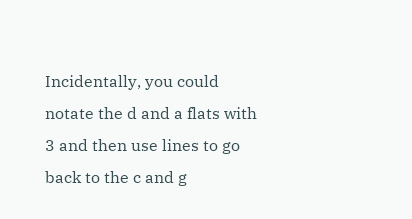Incidentally, you could notate the d and a flats with 3 and then use lines to go back to the c and g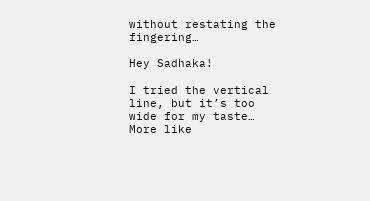without restating the fingering…

Hey Sadhaka!

I tried the vertical line, but it’s too wide for my taste…
More like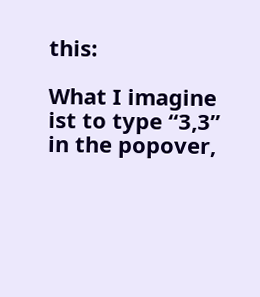this:

What I imagine ist to type “3,3” in the popover,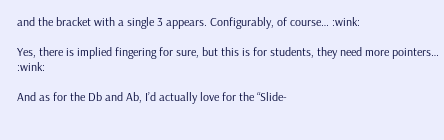and the bracket with a single 3 appears. Configurably, of course… :wink:

Yes, there is implied fingering for sure, but this is for students, they need more pointers… :wink:

And as for the Db and Ab, I’d actually love for the “Slide-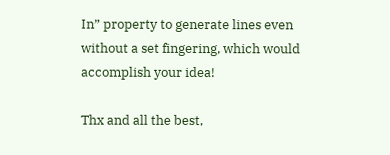In” property to generate lines even without a set fingering, which would accomplish your idea!

Thx and all the best,